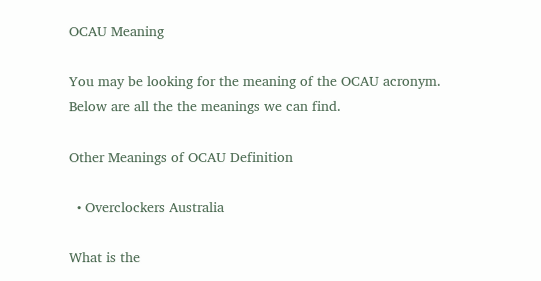OCAU Meaning

You may be looking for the meaning of the OCAU acronym. Below are all the the meanings we can find.

Other Meanings of OCAU Definition

  • Overclockers Australia

What is the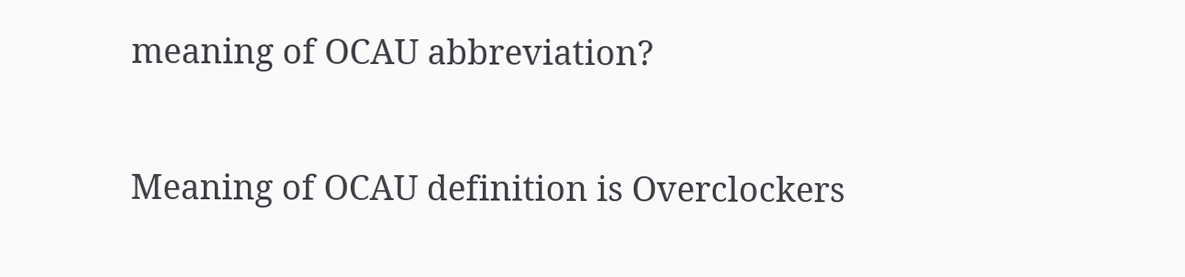meaning of OCAU abbreviation?

Meaning of OCAU definition is Overclockers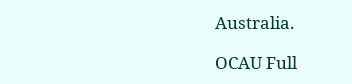Australia.

OCAU Full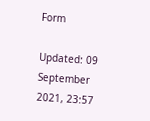Form

Updated: 09 September 2021, 23:57